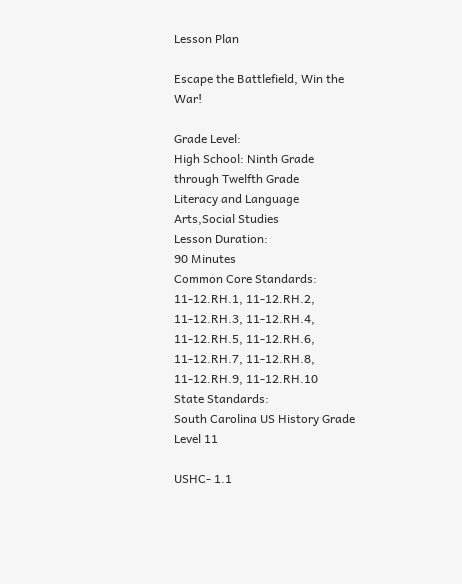Lesson Plan

Escape the Battlefield, Win the War!

Grade Level:
High School: Ninth Grade through Twelfth Grade
Literacy and Language Arts,Social Studies
Lesson Duration:
90 Minutes
Common Core Standards:
11-12.RH.1, 11-12.RH.2, 11-12.RH.3, 11-12.RH.4, 11-12.RH.5, 11-12.RH.6, 11-12.RH.7, 11-12.RH.8, 11-12.RH.9, 11-12.RH.10
State Standards:
South Carolina US History Grade Level 11

USHC- 1.1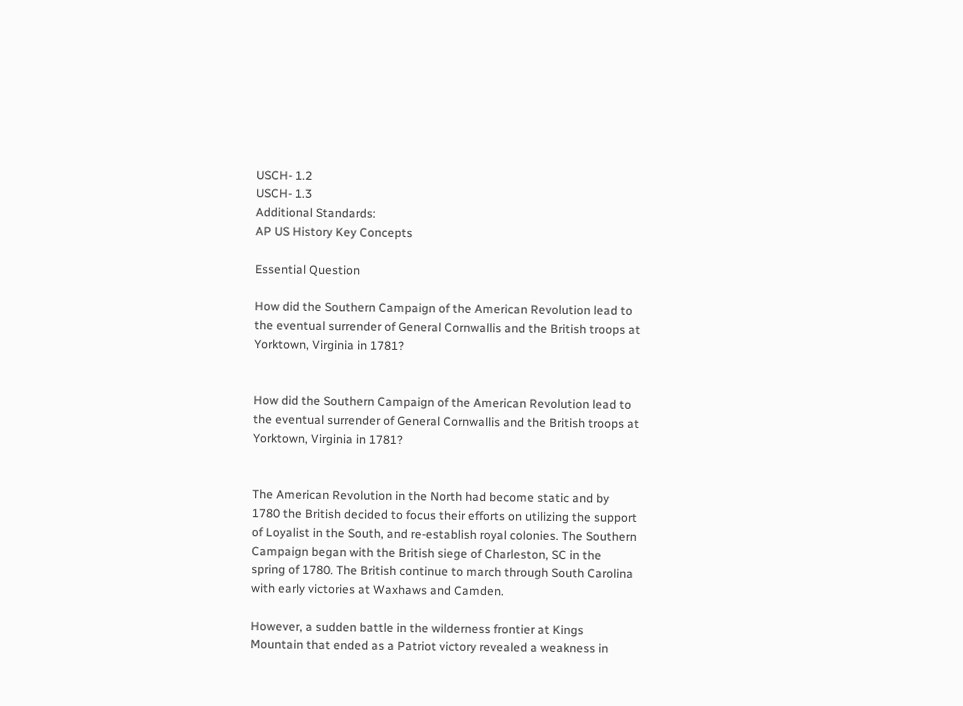USCH- 1.2
USCH- 1.3
Additional Standards:
AP US History Key Concepts

Essential Question

How did the Southern Campaign of the American Revolution lead to the eventual surrender of General Cornwallis and the British troops at Yorktown, Virginia in 1781?


How did the Southern Campaign of the American Revolution lead to the eventual surrender of General Cornwallis and the British troops at Yorktown, Virginia in 1781?


The American Revolution in the North had become static and by 1780 the British decided to focus their efforts on utilizing the support of Loyalist in the South, and re-establish royal colonies. The Southern Campaign began with the British siege of Charleston, SC in the spring of 1780. The British continue to march through South Carolina with early victories at Waxhaws and Camden.

However, a sudden battle in the wilderness frontier at Kings Mountain that ended as a Patriot victory revealed a weakness in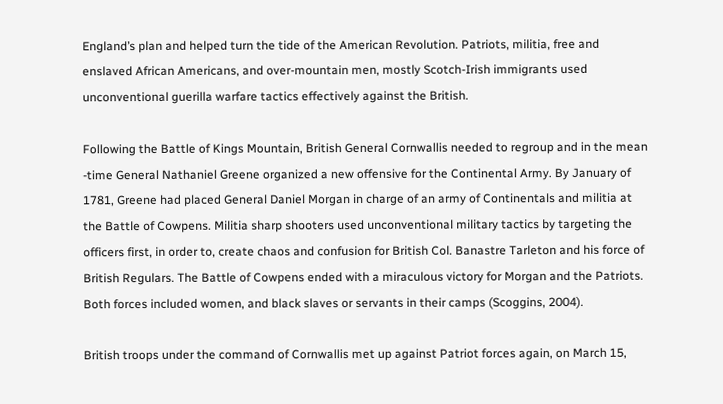England’s plan and helped turn the tide of the American Revolution. Patriots, militia, free and enslaved African Americans, and over-mountain men, mostly Scotch-Irish immigrants used unconventional guerilla warfare tactics effectively against the British.

Following the Battle of Kings Mountain, British General Cornwallis needed to regroup and in the mean -time General Nathaniel Greene organized a new offensive for the Continental Army. By January of 1781, Greene had placed General Daniel Morgan in charge of an army of Continentals and militia at the Battle of Cowpens. Militia sharp shooters used unconventional military tactics by targeting the officers first, in order to, create chaos and confusion for British Col. Banastre Tarleton and his force of British Regulars. The Battle of Cowpens ended with a miraculous victory for Morgan and the Patriots. Both forces included women, and black slaves or servants in their camps (Scoggins, 2004).

British troops under the command of Cornwallis met up against Patriot forces again, on March 15,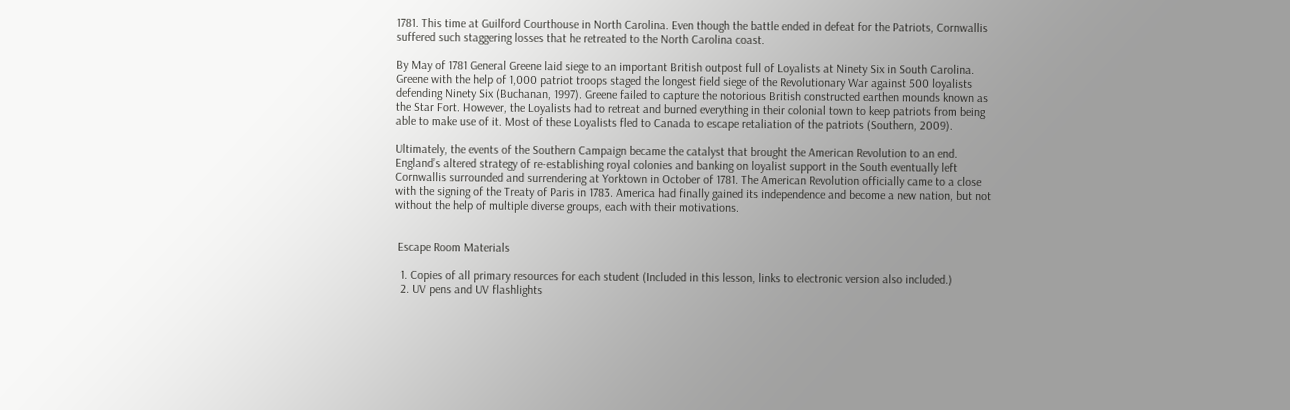1781. This time at Guilford Courthouse in North Carolina. Even though the battle ended in defeat for the Patriots, Cornwallis suffered such staggering losses that he retreated to the North Carolina coast.

By May of 1781 General Greene laid siege to an important British outpost full of Loyalists at Ninety Six in South Carolina. Greene with the help of 1,000 patriot troops staged the longest field siege of the Revolutionary War against 500 loyalists defending Ninety Six (Buchanan, 1997). Greene failed to capture the notorious British constructed earthen mounds known as the Star Fort. However, the Loyalists had to retreat and burned everything in their colonial town to keep patriots from being able to make use of it. Most of these Loyalists fled to Canada to escape retaliation of the patriots (Southern, 2009).

Ultimately, the events of the Southern Campaign became the catalyst that brought the American Revolution to an end. England’s altered strategy of re-establishing royal colonies and banking on loyalist support in the South eventually left Cornwallis surrounded and surrendering at Yorktown in October of 1781. The American Revolution officially came to a close with the signing of the Treaty of Paris in 1783. America had finally gained its independence and become a new nation, but not without the help of multiple diverse groups, each with their motivations.


 Escape Room Materials

  1. Copies of all primary resources for each student (Included in this lesson, links to electronic version also included.)
  2. UV pens and UV flashlights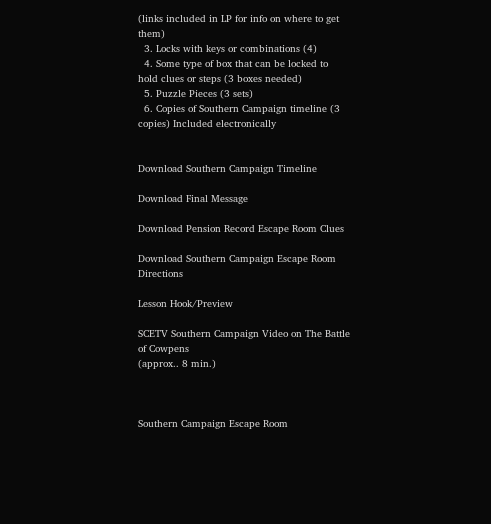(links included in LP for info on where to get them)
  3. Locks with keys or combinations (4)
  4. Some type of box that can be locked to hold clues or steps (3 boxes needed)
  5. Puzzle Pieces (3 sets)
  6. Copies of Southern Campaign timeline (3 copies) Included electronically


Download Southern Campaign Timeline

Download Final Message

Download Pension Record Escape Room Clues

Download Southern Campaign Escape Room Directions

Lesson Hook/Preview

SCETV Southern Campaign Video on The Battle of Cowpens
(approx.. 8 min.)



Southern Campaign Escape Room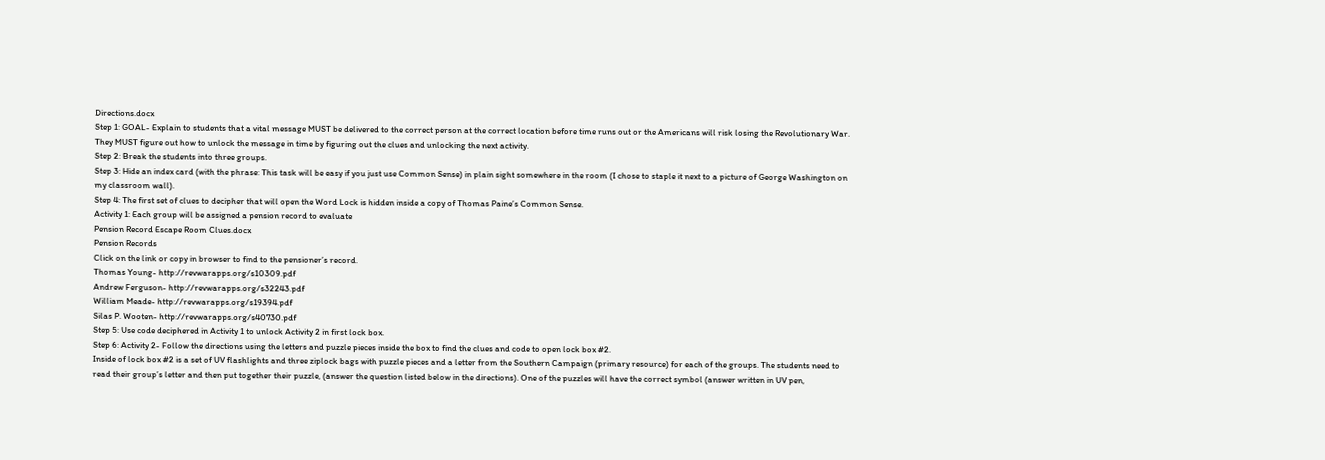Directions.docx
Step 1: GOAL- Explain to students that a vital message MUST be delivered to the correct person at the correct location before time runs out or the Americans will risk losing the Revolutionary War. They MUST figure out how to unlock the message in time by figuring out the clues and unlocking the next activity.
Step 2: Break the students into three groups.
Step 3: Hide an index card (with the phrase: This task will be easy if you just use Common Sense) in plain sight somewhere in the room (I chose to staple it next to a picture of George Washington on my classroom wall).
Step 4: The first set of clues to decipher that will open the Word Lock is hidden inside a copy of Thomas Paine’s Common Sense.
Activity 1: Each group will be assigned a pension record to evaluate
Pension Record Escape Room Clues.docx
Pension Records
Click on the link or copy in browser to find to the pensioner’s record.
Thomas Young- http://revwarapps.org/s10309.pdf
Andrew Ferguson- http://revwarapps.org/s32243.pdf
William Meade- http://revwarapps.org/s19394.pdf
Silas P. Wooten- http://revwarapps.org/s40730.pdf
Step 5: Use code deciphered in Activity 1 to unlock Activity 2 in first lock box.
Step 6: Activity 2- Follow the directions using the letters and puzzle pieces inside the box to find the clues and code to open lock box #2.
Inside of lock box #2 is a set of UV flashlights and three ziplock bags with puzzle pieces and a letter from the Southern Campaign (primary resource) for each of the groups. The students need to read their group’s letter and then put together their puzzle, (answer the question listed below in the directions). One of the puzzles will have the correct symbol (answer written in UV pen,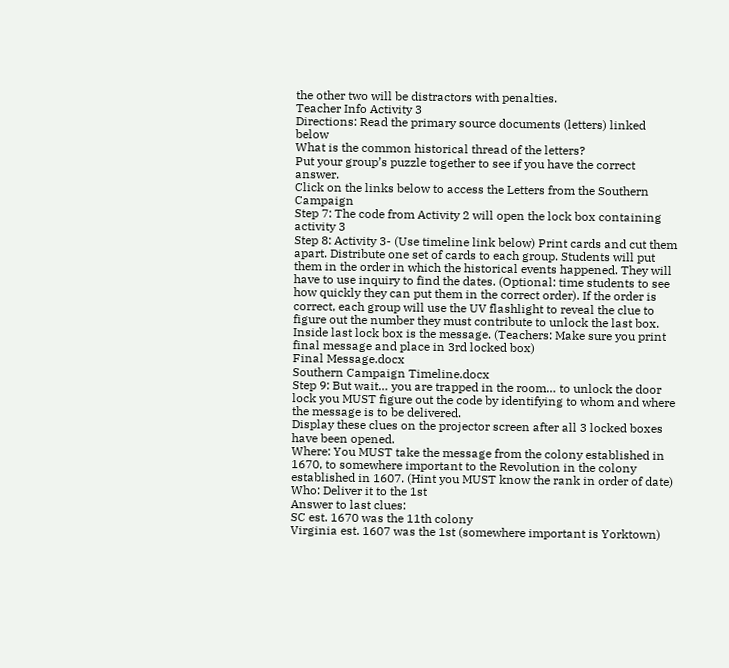the other two will be distractors with penalties.
Teacher Info Activity 3
Directions: Read the primary source documents (letters) linked below
What is the common historical thread of the letters?
Put your group’s puzzle together to see if you have the correct answer.
Click on the links below to access the Letters from the Southern Campaign
Step 7: The code from Activity 2 will open the lock box containing activity 3
Step 8: Activity 3- (Use timeline link below) Print cards and cut them apart. Distribute one set of cards to each group. Students will put them in the order in which the historical events happened. They will have to use inquiry to find the dates. (Optional: time students to see how quickly they can put them in the correct order). If the order is correct, each group will use the UV flashlight to reveal the clue to figure out the number they must contribute to unlock the last box. Inside last lock box is the message. (Teachers: Make sure you print final message and place in 3rd locked box)
Final Message.docx
Southern Campaign Timeline.docx
Step 9: But wait… you are trapped in the room… to unlock the door lock you MUST figure out the code by identifying to whom and where the message is to be delivered.
Display these clues on the projector screen after all 3 locked boxes have been opened.
Where: You MUST take the message from the colony established in 1670, to somewhere important to the Revolution in the colony established in 1607. (Hint you MUST know the rank in order of date)
Who: Deliver it to the 1st
Answer to last clues:
SC est. 1670 was the 11th colony
Virginia est. 1607 was the 1st (somewhere important is Yorktown)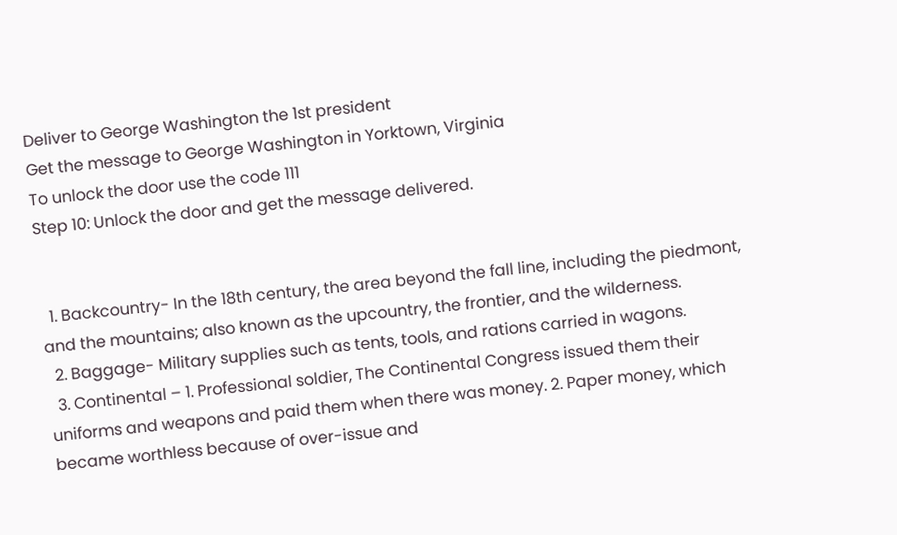Deliver to George Washington the 1st president
Get the message to George Washington in Yorktown, Virginia
To unlock the door use the code 111
Step 10: Unlock the door and get the message delivered.


  1. Backcountry- In the 18th century, the area beyond the fall line, including the piedmont, and the mountains; also known as the upcountry, the frontier, and the wilderness.
  2. Baggage- Military supplies such as tents, tools, and rations carried in wagons.
  3. Continental – 1. Professional soldier, The Continental Congress issued them their uniforms and weapons and paid them when there was money. 2. Paper money, which became worthless because of over-issue and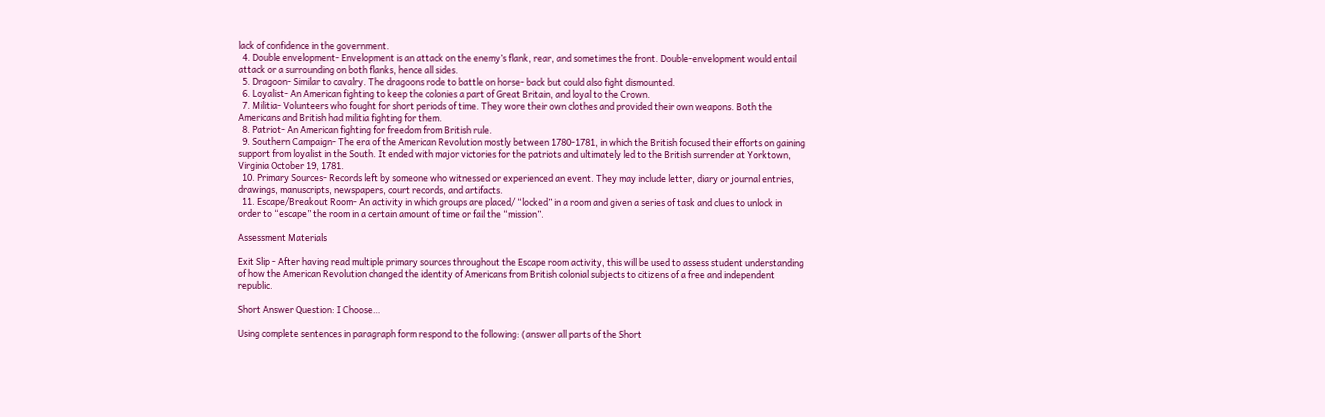lack of confidence in the government.
  4. Double envelopment- Envelopment is an attack on the enemy’s flank, rear, and sometimes the front. Double-envelopment would entail attack or a surrounding on both flanks, hence all sides.
  5. Dragoon- Similar to cavalry. The dragoons rode to battle on horse- back but could also fight dismounted.
  6. Loyalist- An American fighting to keep the colonies a part of Great Britain, and loyal to the Crown.
  7. Militia- Volunteers who fought for short periods of time. They wore their own clothes and provided their own weapons. Both the Americans and British had militia fighting for them.
  8. Patriot- An American fighting for freedom from British rule.
  9. Southern Campaign- The era of the American Revolution mostly between 1780-1781, in which the British focused their efforts on gaining support from loyalist in the South. It ended with major victories for the patriots and ultimately led to the British surrender at Yorktown, Virginia October 19, 1781.
  10. Primary Sources- Records left by someone who witnessed or experienced an event. They may include letter, diary or journal entries, drawings, manuscripts, newspapers, court records, and artifacts.
  11. Escape/Breakout Room- An activity in which groups are placed/ “locked” in a room and given a series of task and clues to unlock in order to “escape” the room in a certain amount of time or fail the “mission”.

Assessment Materials

Exit Slip - After having read multiple primary sources throughout the Escape room activity, this will be used to assess student understanding of how the American Revolution changed the identity of Americans from British colonial subjects to citizens of a free and independent republic.

Short Answer Question: I Choose…

Using complete sentences in paragraph form respond to the following: (answer all parts of the Short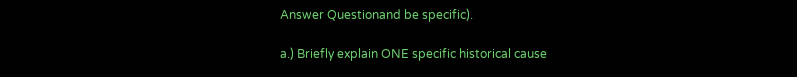Answer Questionand be specific).

a.) Briefly explain ONE specific historical cause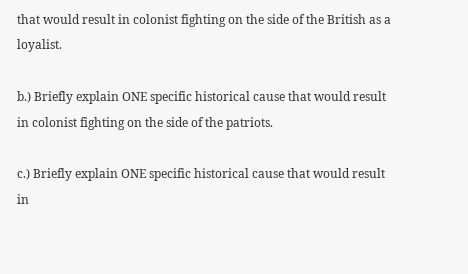that would result in colonist fighting on the side of the British as a loyalist.

b.) Briefly explain ONE specific historical cause that would result in colonist fighting on the side of the patriots.

c.) Briefly explain ONE specific historical cause that would result in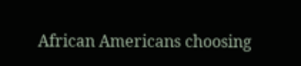African Americans choosing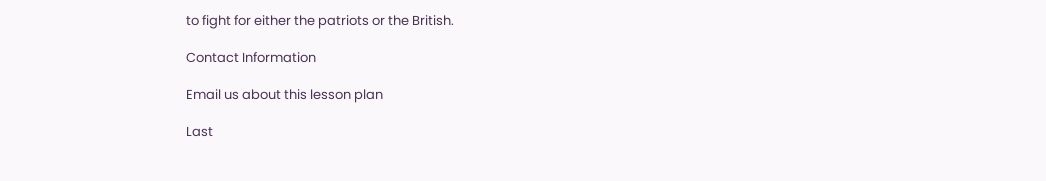to fight for either the patriots or the British.

Contact Information

Email us about this lesson plan

Last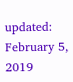updated: February 5, 2019